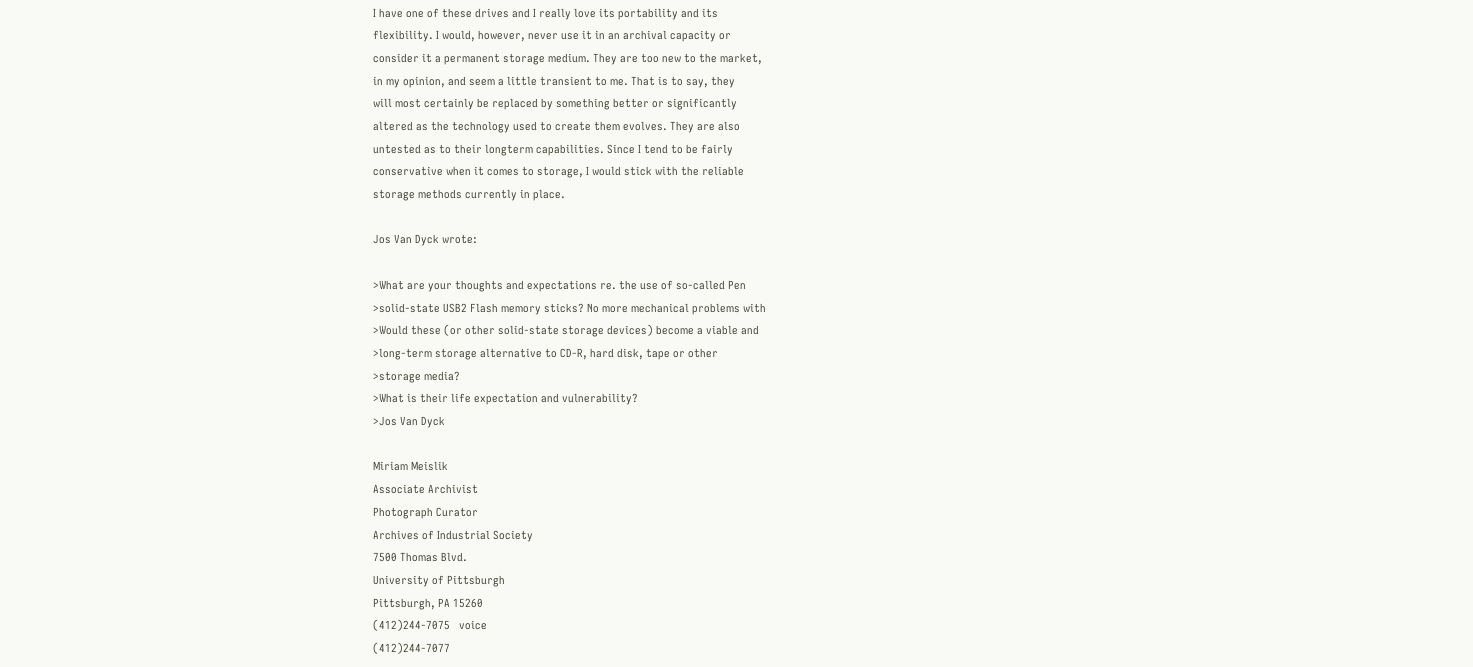I have one of these drives and I really love its portability and its
flexibility. I would, however, never use it in an archival capacity or
consider it a permanent storage medium. They are too new to the market,
in my opinion, and seem a little transient to me. That is to say, they
will most certainly be replaced by something better or significantly
altered as the technology used to create them evolves. They are also
untested as to their longterm capabilities. Since I tend to be fairly
conservative when it comes to storage, I would stick with the reliable
storage methods currently in place.

Jos Van Dyck wrote:

>What are your thoughts and expectations re. the use of so-called Pen
>solid-state USB2 Flash memory sticks? No more mechanical problems with
>Would these (or other solid-state storage devices) become a viable and
>long-term storage alternative to CD-R, hard disk, tape or other
>storage media?
>What is their life expectation and vulnerability?
>Jos Van Dyck

Miriam Meislik
Associate Archivist
Photograph Curator
Archives of Industrial Society
7500 Thomas Blvd.
University of Pittsburgh
Pittsburgh, PA 15260
(412)244-7075   voice
(412)244-7077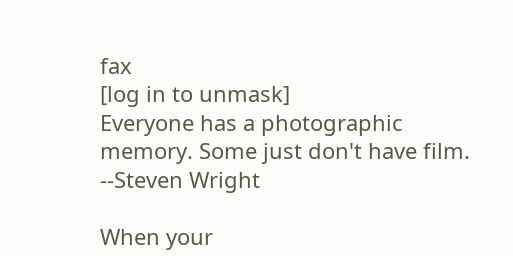fax
[log in to unmask]
Everyone has a photographic memory. Some just don't have film.
--Steven Wright

When your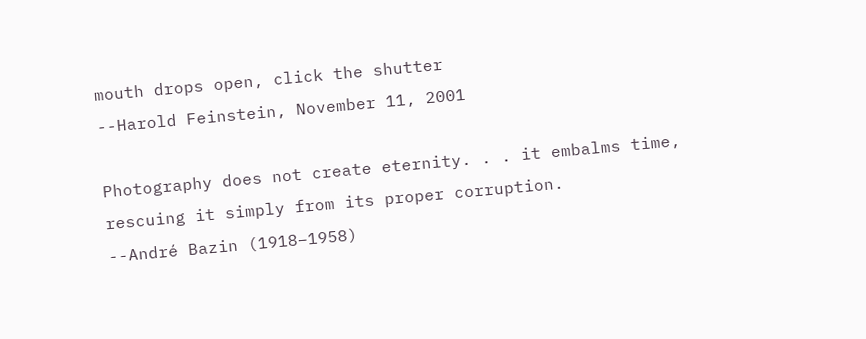mouth drops open, click the shutter
--Harold Feinstein, November 11, 2001

Photography does not create eternity. . . it embalms time,
rescuing it simply from its proper corruption.
--André Bazin (1918–1958)